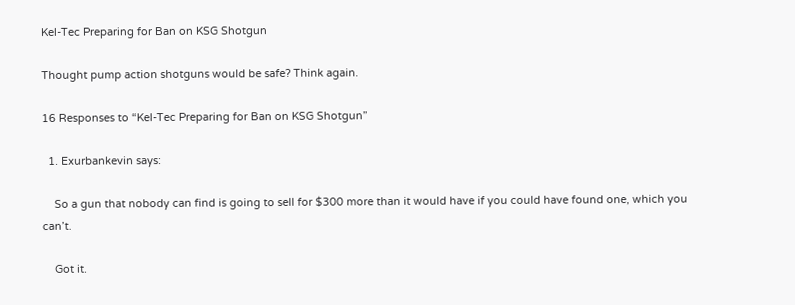Kel-Tec Preparing for Ban on KSG Shotgun

Thought pump action shotguns would be safe? Think again.

16 Responses to “Kel-Tec Preparing for Ban on KSG Shotgun”

  1. Exurbankevin says:

    So a gun that nobody can find is going to sell for $300 more than it would have if you could have found one, which you can’t.

    Got it.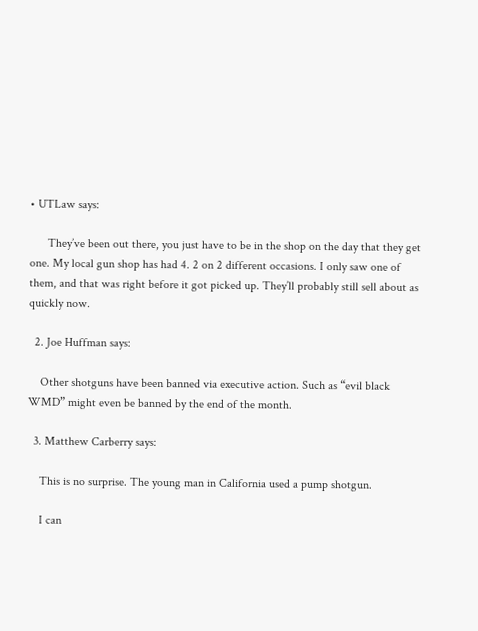• UTLaw says:

      They’ve been out there, you just have to be in the shop on the day that they get one. My local gun shop has had 4. 2 on 2 different occasions. I only saw one of them, and that was right before it got picked up. They’ll probably still sell about as quickly now.

  2. Joe Huffman says:

    Other shotguns have been banned via executive action. Such as “evil black WMD” might even be banned by the end of the month.

  3. Matthew Carberry says:

    This is no surprise. The young man in California used a pump shotgun.

    I can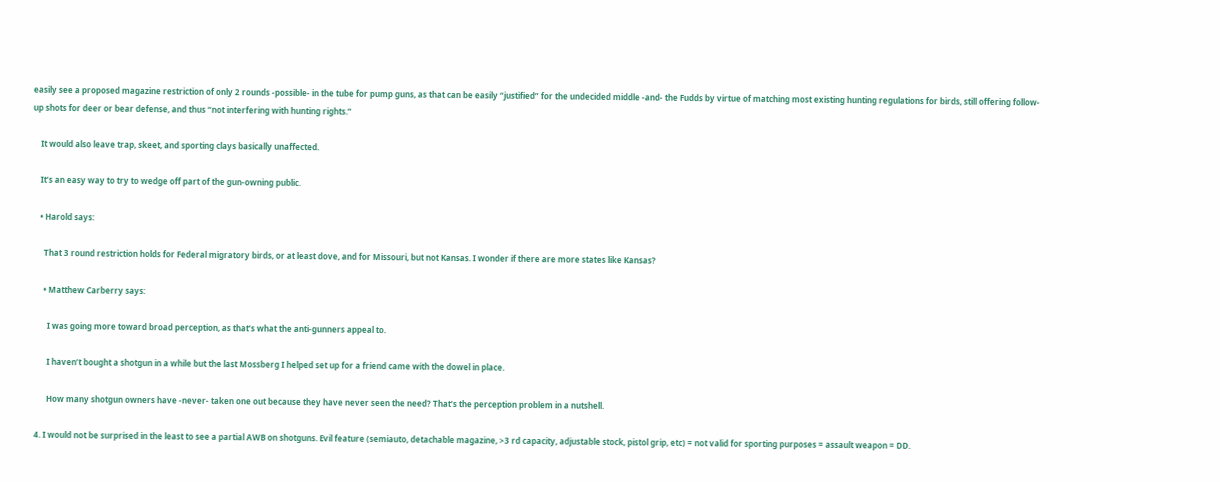easily see a proposed magazine restriction of only 2 rounds -possible- in the tube for pump guns, as that can be easily “justified” for the undecided middle -and- the Fudds by virtue of matching most existing hunting regulations for birds, still offering follow-up shots for deer or bear defense, and thus “not interfering with hunting rights.”

    It would also leave trap, skeet, and sporting clays basically unaffected.

    It’s an easy way to try to wedge off part of the gun-owning public.

    • Harold says:

      That 3 round restriction holds for Federal migratory birds, or at least dove, and for Missouri, but not Kansas. I wonder if there are more states like Kansas?

      • Matthew Carberry says:

        I was going more toward broad perception, as that’s what the anti-gunners appeal to.

        I haven’t bought a shotgun in a while but the last Mossberg I helped set up for a friend came with the dowel in place.

        How many shotgun owners have -never- taken one out because they have never seen the need? That’s the perception problem in a nutshell.

  4. I would not be surprised in the least to see a partial AWB on shotguns. Evil feature (semiauto, detachable magazine, >3 rd capacity, adjustable stock, pistol grip, etc) = not valid for sporting purposes = assault weapon = DD.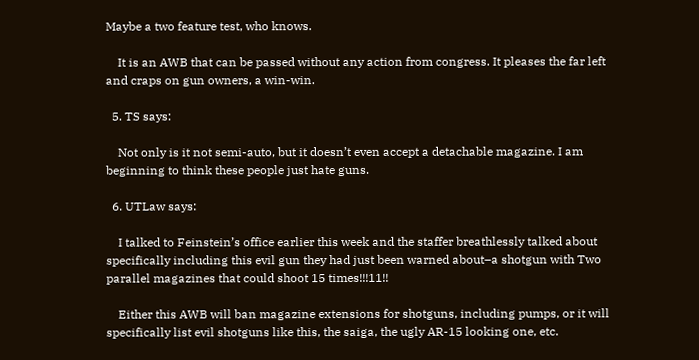Maybe a two feature test, who knows.

    It is an AWB that can be passed without any action from congress. It pleases the far left and craps on gun owners, a win-win.

  5. TS says:

    Not only is it not semi-auto, but it doesn’t even accept a detachable magazine. I am beginning to think these people just hate guns.

  6. UTLaw says:

    I talked to Feinstein’s office earlier this week and the staffer breathlessly talked about specifically including this evil gun they had just been warned about–a shotgun with Two parallel magazines that could shoot 15 times!!!11!!

    Either this AWB will ban magazine extensions for shotguns, including pumps, or it will specifically list evil shotguns like this, the saiga, the ugly AR-15 looking one, etc.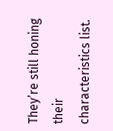They’re still honing their characteristics list.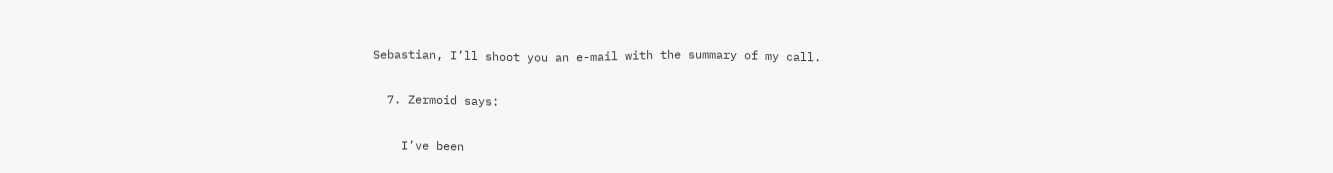Sebastian, I’ll shoot you an e-mail with the summary of my call.

  7. Zermoid says:

    I’ve been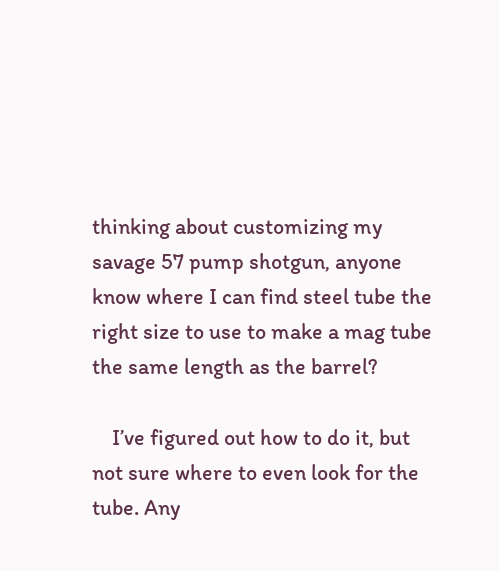thinking about customizing my savage 57 pump shotgun, anyone know where I can find steel tube the right size to use to make a mag tube the same length as the barrel?

    I’ve figured out how to do it, but not sure where to even look for the tube. Any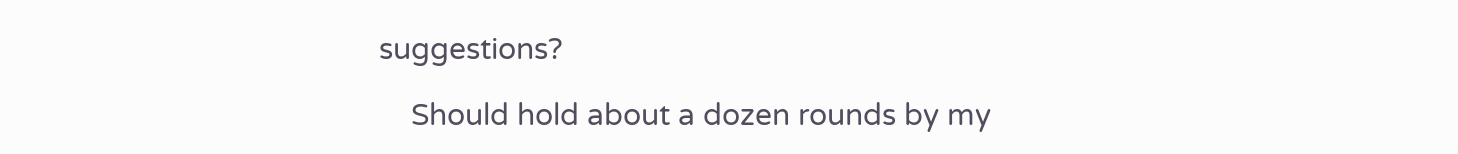suggestions?

    Should hold about a dozen rounds by my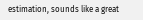estimation, sounds like a great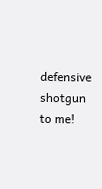defensive shotgun to me!